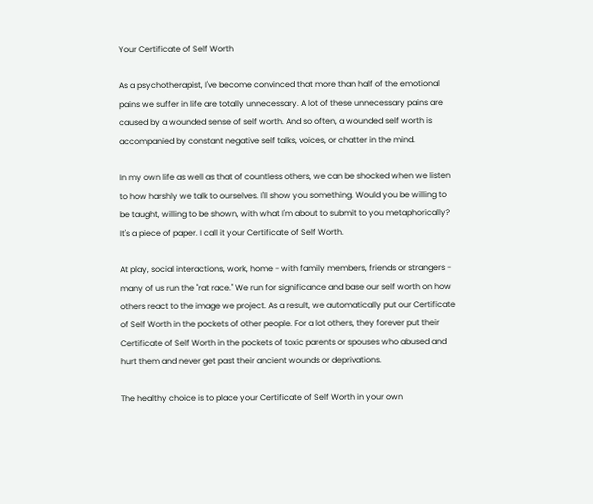Your Certificate of Self Worth

As a psychotherapist, I've become convinced that more than half of the emotional pains we suffer in life are totally unnecessary. A lot of these unnecessary pains are caused by a wounded sense of self worth. And so often, a wounded self worth is accompanied by constant negative self talks, voices, or chatter in the mind.

In my own life as well as that of countless others, we can be shocked when we listen to how harshly we talk to ourselves. I'll show you something. Would you be willing to be taught, willing to be shown, with what I'm about to submit to you metaphorically? It's a piece of paper. I call it your Certificate of Self Worth.

At play, social interactions, work, home - with family members, friends or strangers - many of us run the "rat race." We run for significance and base our self worth on how others react to the image we project. As a result, we automatically put our Certificate of Self Worth in the pockets of other people. For a lot others, they forever put their Certificate of Self Worth in the pockets of toxic parents or spouses who abused and hurt them and never get past their ancient wounds or deprivations.

The healthy choice is to place your Certificate of Self Worth in your own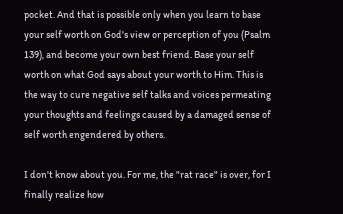pocket. And that is possible only when you learn to base your self worth on God's view or perception of you (Psalm 139), and become your own best friend. Base your self worth on what God says about your worth to Him. This is the way to cure negative self talks and voices permeating your thoughts and feelings caused by a damaged sense of self worth engendered by others.

I don't know about you. For me, the "rat race" is over, for I finally realize how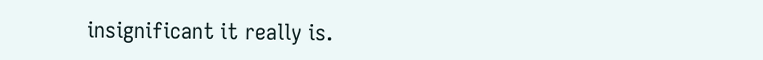insignificant it really is.